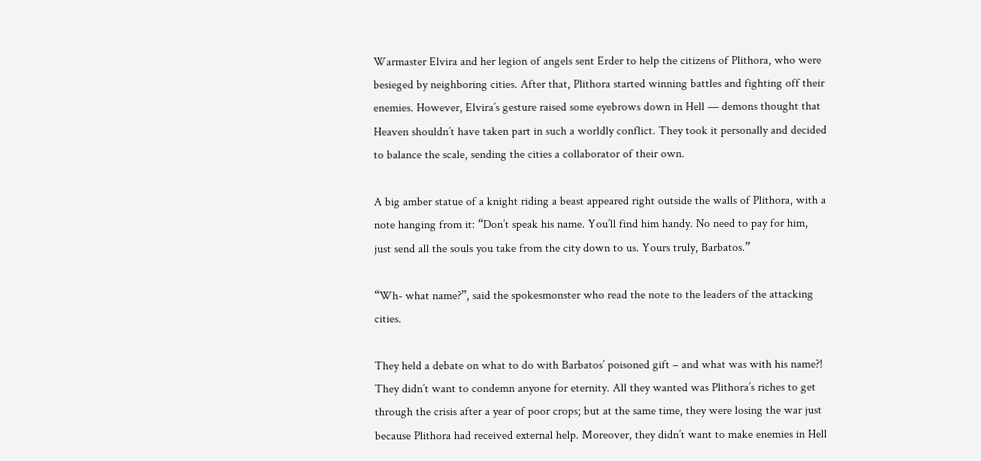Warmaster Elvira and her legion of angels sent Erder to help the citizens of Plithora, who were besieged by neighboring cities. After that, Plithora started winning battles and fighting off their enemies. However, Elvira’s gesture raised some eyebrows down in Hell — demons thought that Heaven shouldn’t have taken part in such a worldly conflict. They took it personally and decided to balance the scale, sending the cities a collaborator of their own.

A big amber statue of a knight riding a beast appeared right outside the walls of Plithora, with a note hanging from it: “Don’t speak his name. You’ll find him handy. No need to pay for him, just send all the souls you take from the city down to us. Yours truly, Barbatos.”

“Wh- what name?”, said the spokesmonster who read the note to the leaders of the attacking cities.

They held a debate on what to do with Barbatos’ poisoned gift – and what was with his name?! They didn’t want to condemn anyone for eternity. All they wanted was Plithora’s riches to get through the crisis after a year of poor crops; but at the same time, they were losing the war just because Plithora had received external help. Moreover, they didn’t want to make enemies in Hell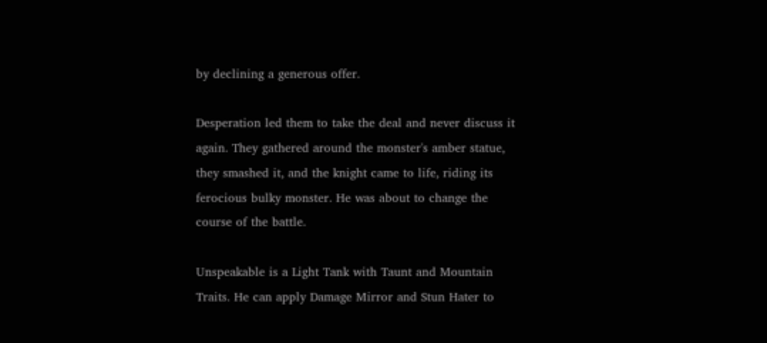by declining a generous offer.

Desperation led them to take the deal and never discuss it again. They gathered around the monster's amber statue, they smashed it, and the knight came to life, riding its ferocious bulky monster. He was about to change the course of the battle.

Unspeakable is a Light Tank with Taunt and Mountain Traits. He can apply Damage Mirror and Stun Hater to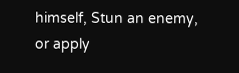himself, Stun an enemy, or apply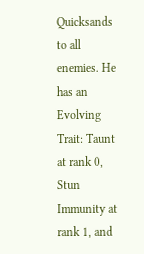Quicksands to all enemies. He has an Evolving Trait: Taunt at rank 0, Stun Immunity at rank 1, and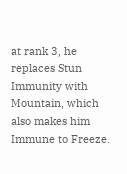at rank 3, he replaces Stun Immunity with Mountain, which also makes him Immune to Freeze.